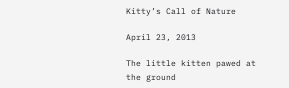Kitty’s Call of Nature

April 23, 2013

The little kitten pawed at the ground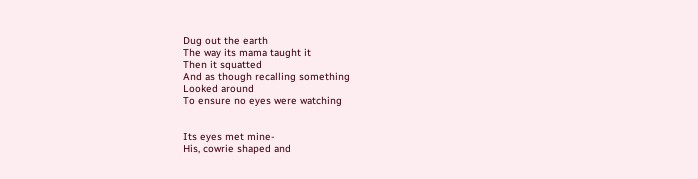Dug out the earth
The way its mama taught it
Then it squatted
And as though recalling something
Looked around
To ensure no eyes were watching


Its eyes met mine-
His, cowrie shaped and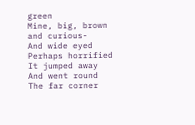green
Mine, big, brown and curious-
And wide eyed
Perhaps horrified
It jumped away
And went round
The far corner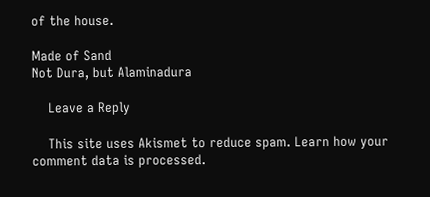of the house.

Made of Sand
Not Dura, but Alaminadura

    Leave a Reply

    This site uses Akismet to reduce spam. Learn how your comment data is processed.